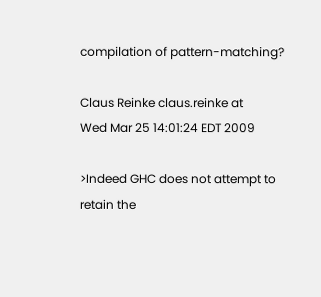compilation of pattern-matching?

Claus Reinke claus.reinke at
Wed Mar 25 14:01:24 EDT 2009

>Indeed GHC does not attempt to retain the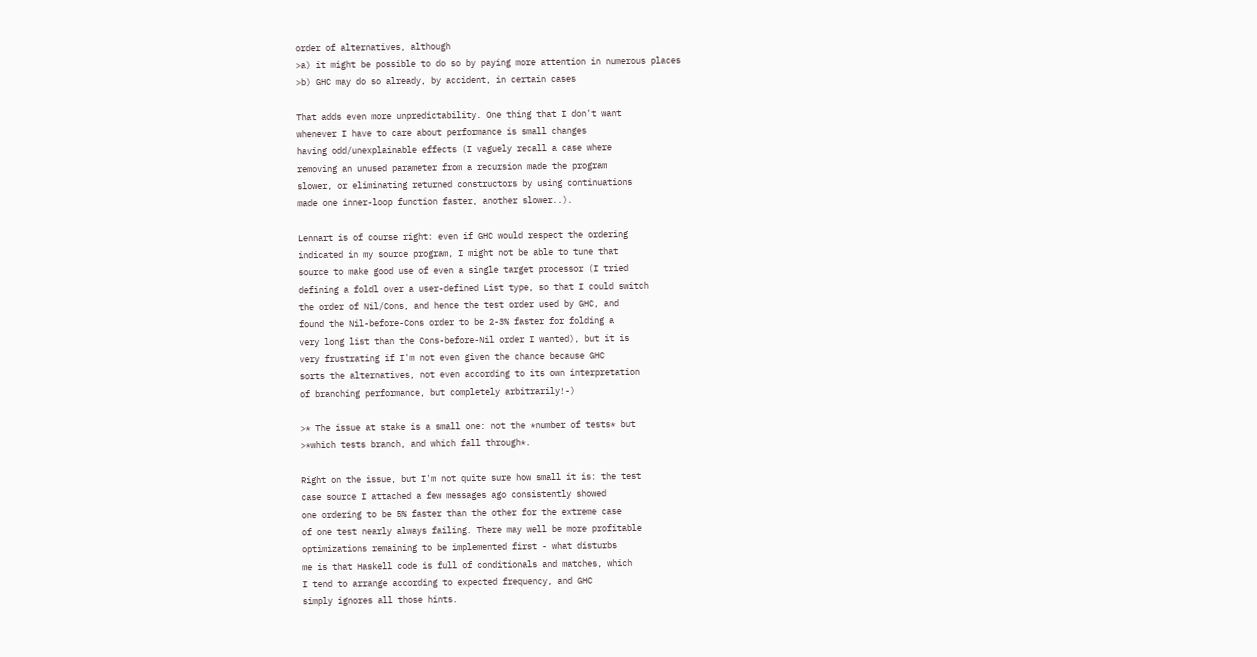order of alternatives, although
>a) it might be possible to do so by paying more attention in numerous places
>b) GHC may do so already, by accident, in certain cases

That adds even more unpredictability. One thing that I don't want
whenever I have to care about performance is small changes
having odd/unexplainable effects (I vaguely recall a case where
removing an unused parameter from a recursion made the program
slower, or eliminating returned constructors by using continuations
made one inner-loop function faster, another slower..).

Lennart is of course right: even if GHC would respect the ordering
indicated in my source program, I might not be able to tune that
source to make good use of even a single target processor (I tried
defining a foldl over a user-defined List type, so that I could switch
the order of Nil/Cons, and hence the test order used by GHC, and
found the Nil-before-Cons order to be 2-3% faster for folding a
very long list than the Cons-before-Nil order I wanted), but it is
very frustrating if I'm not even given the chance because GHC
sorts the alternatives, not even according to its own interpretation
of branching performance, but completely arbitrarily!-)

>* The issue at stake is a small one: not the *number of tests* but
>*which tests branch, and which fall through*.

Right on the issue, but I'm not quite sure how small it is: the test
case source I attached a few messages ago consistently showed
one ordering to be 5% faster than the other for the extreme case
of one test nearly always failing. There may well be more profitable
optimizations remaining to be implemented first - what disturbs
me is that Haskell code is full of conditionals and matches, which
I tend to arrange according to expected frequency, and GHC
simply ignores all those hints.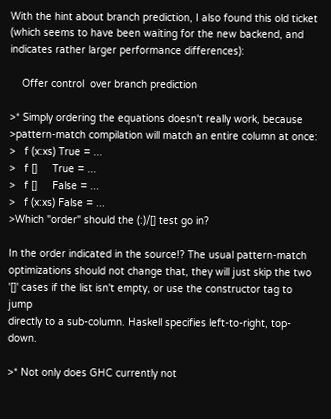With the hint about branch prediction, I also found this old ticket
(which seems to have been waiting for the new backend, and
indicates rather larger performance differences):

    Offer control  over branch prediction

>* Simply ordering the equations doesn't really work, because
>pattern-match compilation will match an entire column at once:
>   f (x:xs) True = ...
>   f []     True = ...
>   f []     False = ...
>   f (x:xs) False = ...
>Which "order" should the (:)/[] test go in?

In the order indicated in the source!? The usual pattern-match
optimizations should not change that, they will just skip the two
'[]' cases if the list isn't empty, or use the constructor tag to jump
directly to a sub-column. Haskell specifies left-to-right, top-down.

>* Not only does GHC currently not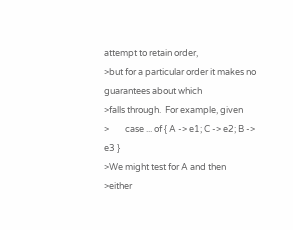attempt to retain order,
>but for a particular order it makes no guarantees about which
>falls through.  For example, given
>        case ... of { A -> e1; C -> e2; B -> e3 }
>We might test for A and then
>either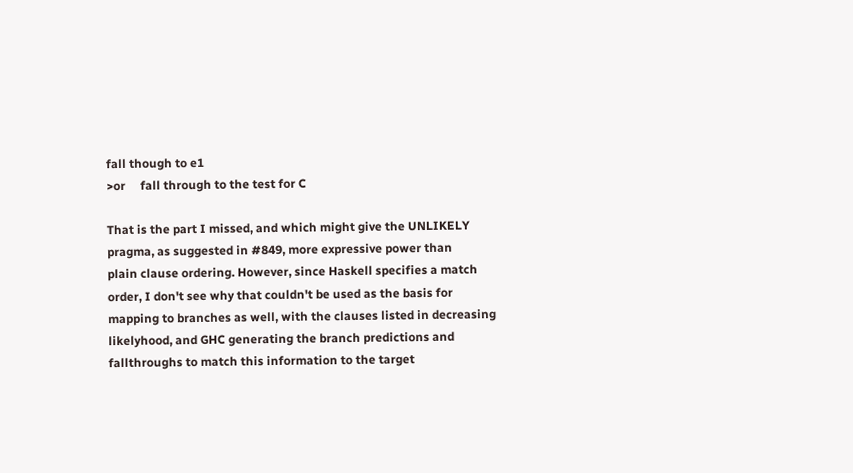fall though to e1
>or     fall through to the test for C

That is the part I missed, and which might give the UNLIKELY
pragma, as suggested in #849, more expressive power than
plain clause ordering. However, since Haskell specifies a match
order, I don't see why that couldn't be used as the basis for
mapping to branches as well, with the clauses listed in decreasing
likelyhood, and GHC generating the branch predictions and
fallthroughs to match this information to the target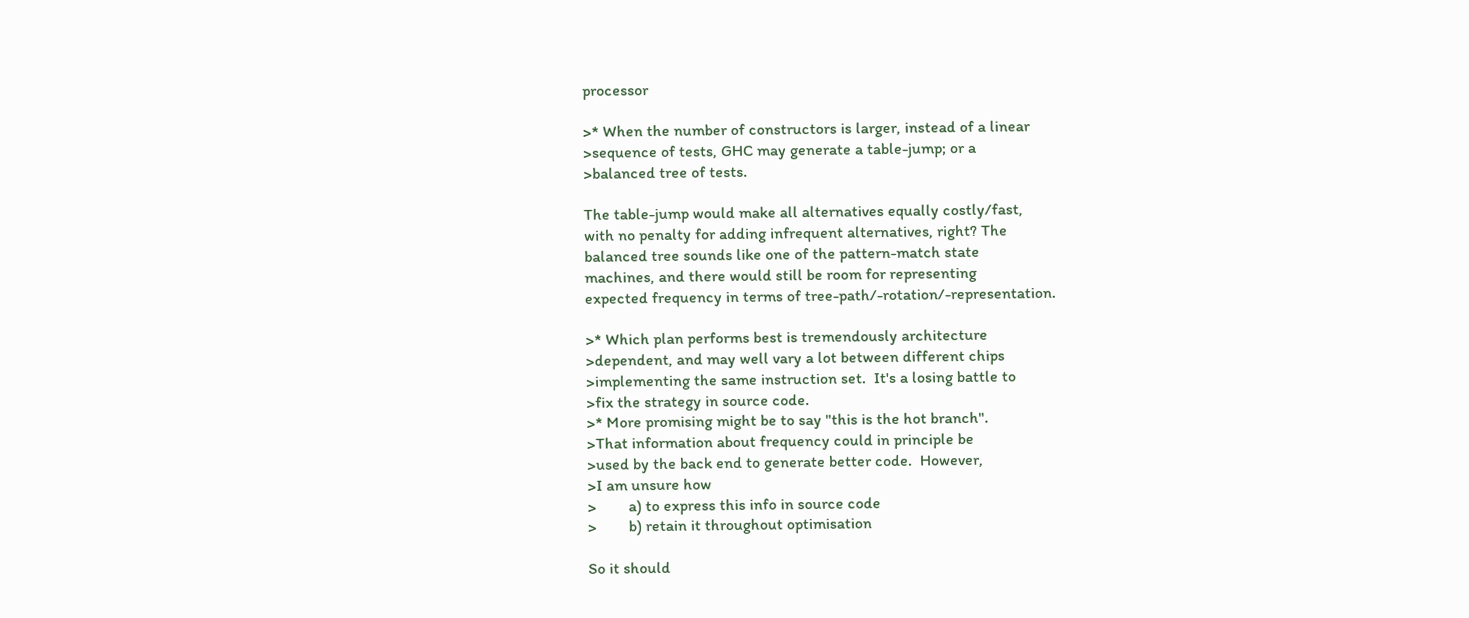processor

>* When the number of constructors is larger, instead of a linear
>sequence of tests, GHC may generate a table-jump; or a
>balanced tree of tests.

The table-jump would make all alternatives equally costly/fast,
with no penalty for adding infrequent alternatives, right? The
balanced tree sounds like one of the pattern-match state
machines, and there would still be room for representing
expected frequency in terms of tree-path/-rotation/-representation.

>* Which plan performs best is tremendously architecture
>dependent, and may well vary a lot between different chips
>implementing the same instruction set.  It's a losing battle to
>fix the strategy in source code.
>* More promising might be to say "this is the hot branch".
>That information about frequency could in principle be
>used by the back end to generate better code.  However,
>I am unsure how
>        a) to express this info in source code
>        b) retain it throughout optimisation

So it should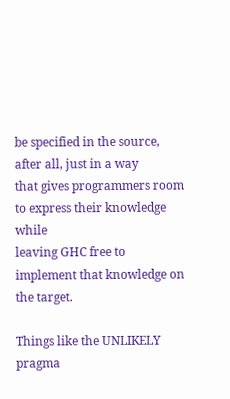be specified in the source, after all, just in a way
that gives programmers room to express their knowledge while
leaving GHC free to implement that knowledge on the target.

Things like the UNLIKELY pragma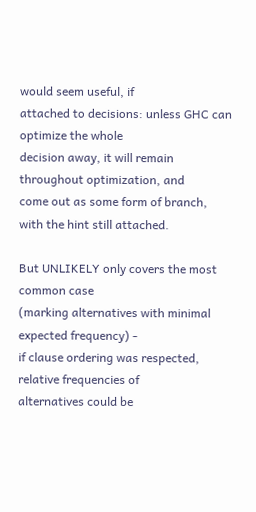would seem useful, if
attached to decisions: unless GHC can optimize the whole
decision away, it will remain throughout optimization, and
come out as some form of branch, with the hint still attached.

But UNLIKELY only covers the most common case
(marking alternatives with minimal expected frequency) -
if clause ordering was respected, relative frequencies of
alternatives could be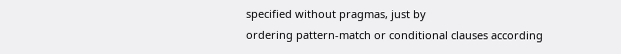specified without pragmas, just by
ordering pattern-match or conditional clauses according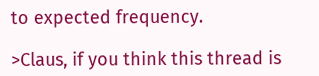to expected frequency.

>Claus, if you think this thread is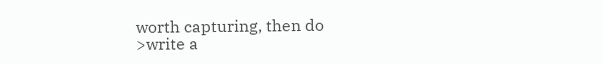worth capturing, then do
>write a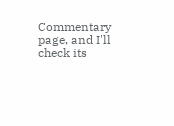Commentary page, and I'll check its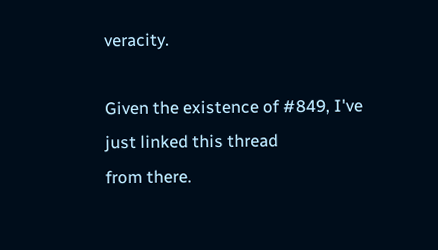veracity.

Given the existence of #849, I've just linked this thread
from there.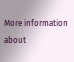More information about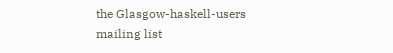the Glasgow-haskell-users mailing list